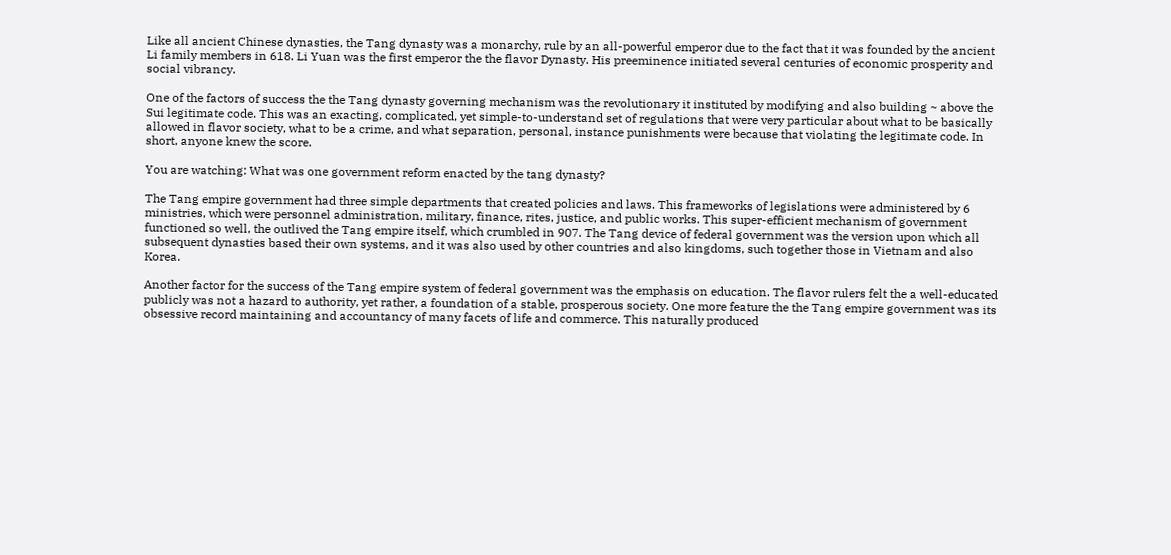Like all ancient Chinese dynasties, the Tang dynasty was a monarchy, rule by an all-powerful emperor due to the fact that it was founded by the ancient Li family members in 618. Li Yuan was the first emperor the the flavor Dynasty. His preeminence initiated several centuries of economic prosperity and social vibrancy.

One of the factors of success the the Tang dynasty governing mechanism was the revolutionary it instituted by modifying and also building ~ above the Sui legitimate code. This was an exacting, complicated, yet simple-to-understand set of regulations that were very particular about what to be basically allowed in flavor society, what to be a crime, and what separation, personal, instance punishments were because that violating the legitimate code. In short, anyone knew the score.

You are watching: What was one government reform enacted by the tang dynasty?

The Tang empire government had three simple departments that created policies and laws. This frameworks of legislations were administered by 6 ministries, which were personnel administration, military, finance, rites, justice, and public works. This super-efficient mechanism of government functioned so well, the outlived the Tang empire itself, which crumbled in 907. The Tang device of federal government was the version upon which all subsequent dynasties based their own systems, and it was also used by other countries and also kingdoms, such together those in Vietnam and also Korea.

Another factor for the success of the Tang empire system of federal government was the emphasis on education. The flavor rulers felt the a well-educated publicly was not a hazard to authority, yet rather, a foundation of a stable, prosperous society. One more feature the the Tang empire government was its obsessive record maintaining and accountancy of many facets of life and commerce. This naturally produced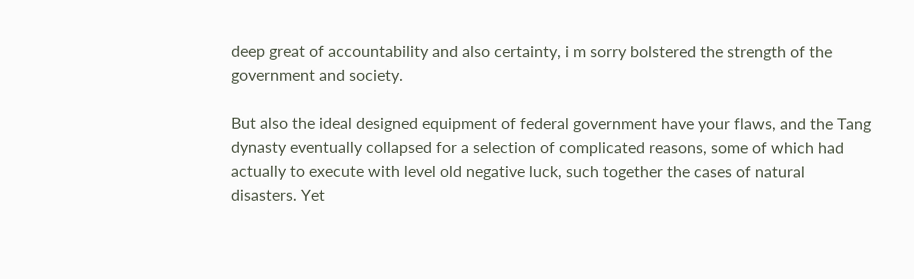deep great of accountability and also certainty, i m sorry bolstered the strength of the government and society.

But also the ideal designed equipment of federal government have your flaws, and the Tang dynasty eventually collapsed for a selection of complicated reasons, some of which had actually to execute with level old negative luck, such together the cases of natural disasters. Yet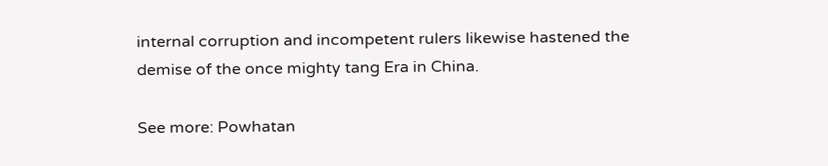internal corruption and incompetent rulers likewise hastened the demise of the once mighty tang Era in China.

See more: Powhatan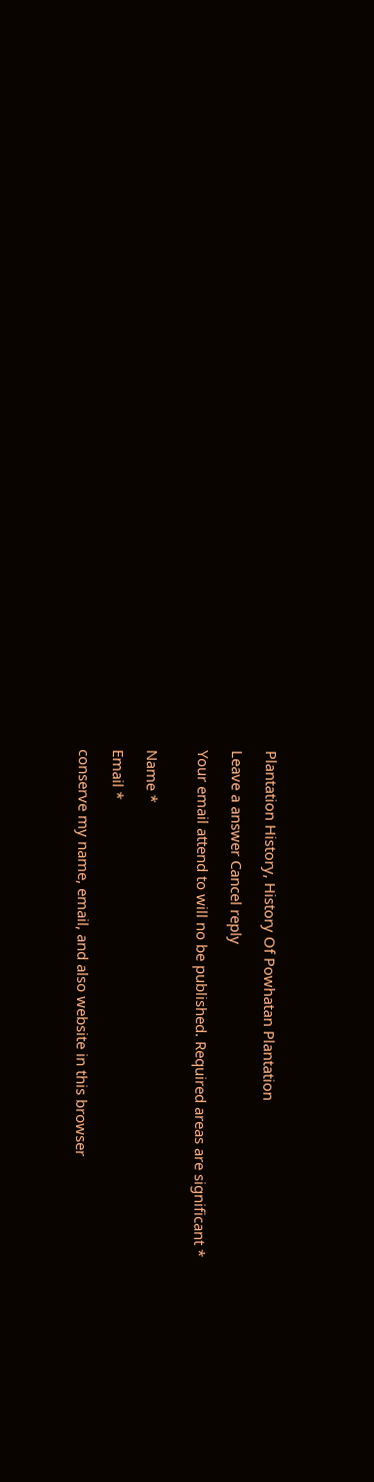Plantation History, History Of Powhatan Plantation

Leave a answer Cancel reply

Your email attend to will no be published. Required areas are significant *


Name *

Email *

conserve my name, email, and also website in this browser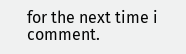for the next time i comment.